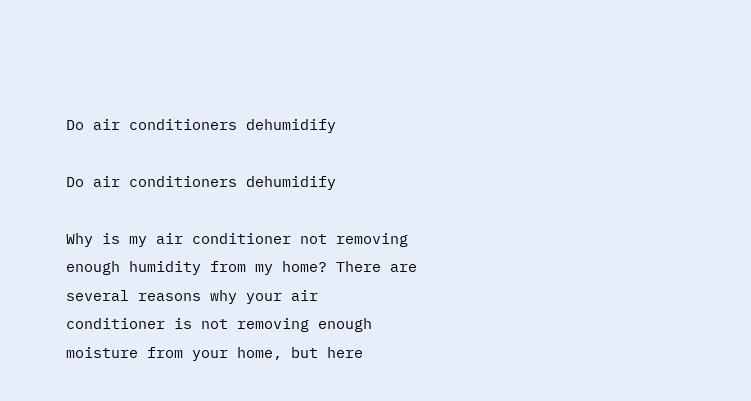Do air conditioners dehumidify

Do air conditioners dehumidify

Why is my air conditioner not removing enough humidity from my home? There are several reasons why your air conditioner is not removing enough moisture from your home, but here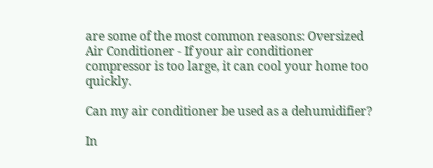are some of the most common reasons: Oversized Air Conditioner - If your air conditioner compressor is too large, it can cool your home too quickly.

Can my air conditioner be used as a dehumidifier?

In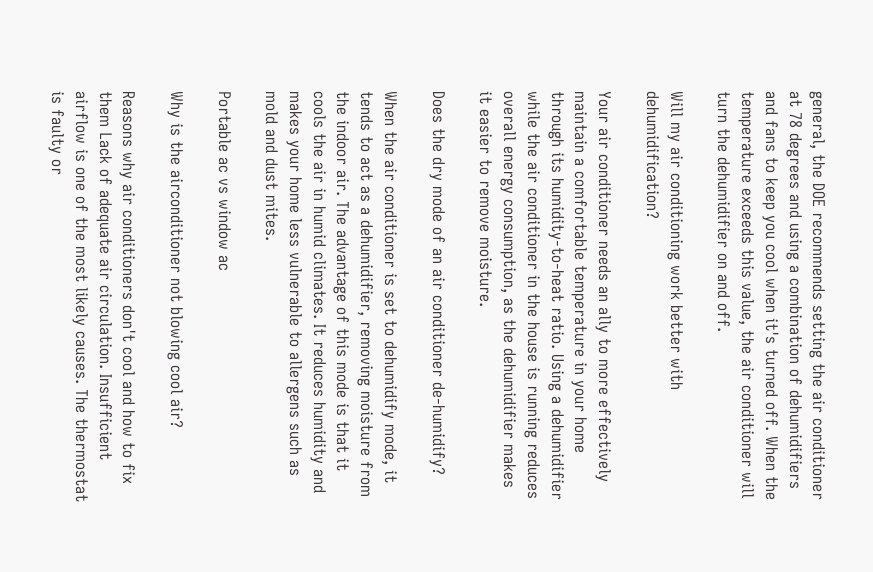general, the DOE recommends setting the air conditioner at 78 degrees and using a combination of dehumidifiers and fans to keep you cool when it's turned off. When the temperature exceeds this value, the air conditioner will turn the dehumidifier on and off.

Will my air conditioning work better with dehumidification?

Your air conditioner needs an ally to more effectively maintain a comfortable temperature in your home through its humidity-to-heat ratio. Using a dehumidifier while the air conditioner in the house is running reduces overall energy consumption, as the dehumidifier makes it easier to remove moisture.

Does the dry mode of an air conditioner de-humidify?

When the air conditioner is set to dehumidify mode, it tends to act as a dehumidifier, removing moisture from the indoor air. The advantage of this mode is that it cools the air in humid climates. It reduces humidity and makes your home less vulnerable to allergens such as mold and dust mites.

Portable ac vs window ac

Why is the airconditioner not blowing cool air?

Reasons why air conditioners don't cool and how to fix them Lack of adequate air circulation. Insufficient airflow is one of the most likely causes. The thermostat is faulty or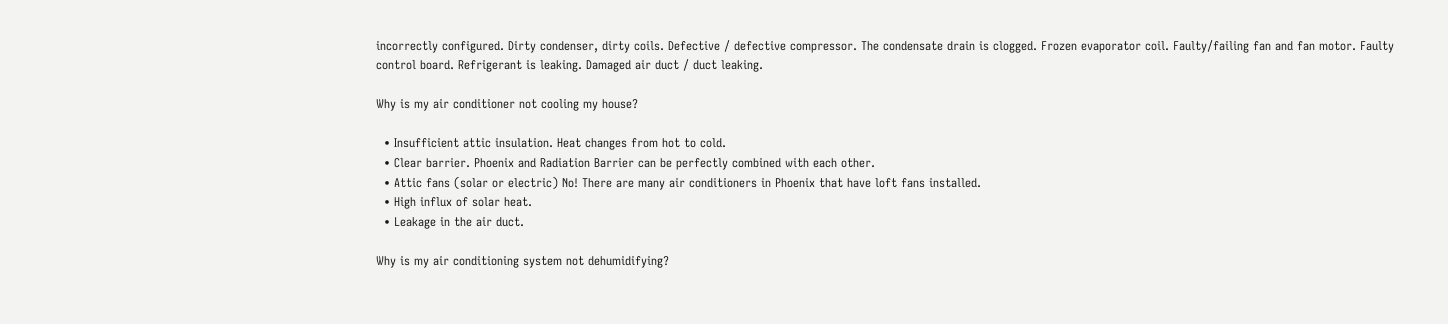incorrectly configured. Dirty condenser, dirty coils. Defective / defective compressor. The condensate drain is clogged. Frozen evaporator coil. Faulty/failing fan and fan motor. Faulty control board. Refrigerant is leaking. Damaged air duct / duct leaking.

Why is my air conditioner not cooling my house?

  • Insufficient attic insulation. Heat changes from hot to cold.
  • Clear barrier. Phoenix and Radiation Barrier can be perfectly combined with each other.
  • Attic fans (solar or electric) No! There are many air conditioners in Phoenix that have loft fans installed.
  • High influx of solar heat.
  • Leakage in the air duct.

Why is my air conditioning system not dehumidifying?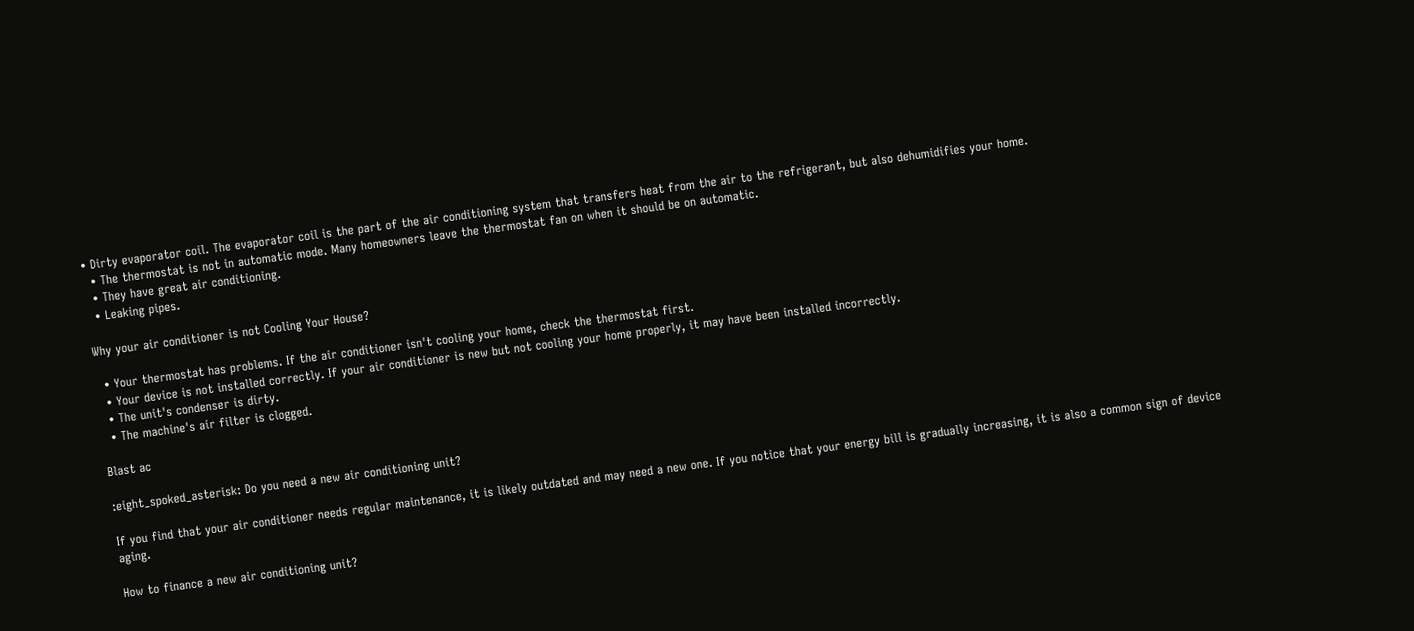• Dirty evaporator coil. The evaporator coil is the part of the air conditioning system that transfers heat from the air to the refrigerant, but also dehumidifies your home.
  • The thermostat is not in automatic mode. Many homeowners leave the thermostat fan on when it should be on automatic.
  • They have great air conditioning.
  • Leaking pipes.

Why your air conditioner is not Cooling Your House?

  • Your thermostat has problems. If the air conditioner isn't cooling your home, check the thermostat first.
  • Your device is not installed correctly. If your air conditioner is new but not cooling your home properly, it may have been installed incorrectly.
  • The unit's condenser is dirty.
  • The machine's air filter is clogged.

Blast ac

:eight_spoked_asterisk: Do you need a new air conditioning unit?

If you find that your air conditioner needs regular maintenance, it is likely outdated and may need a new one. If you notice that your energy bill is gradually increasing, it is also a common sign of device aging.

How to finance a new air conditioning unit?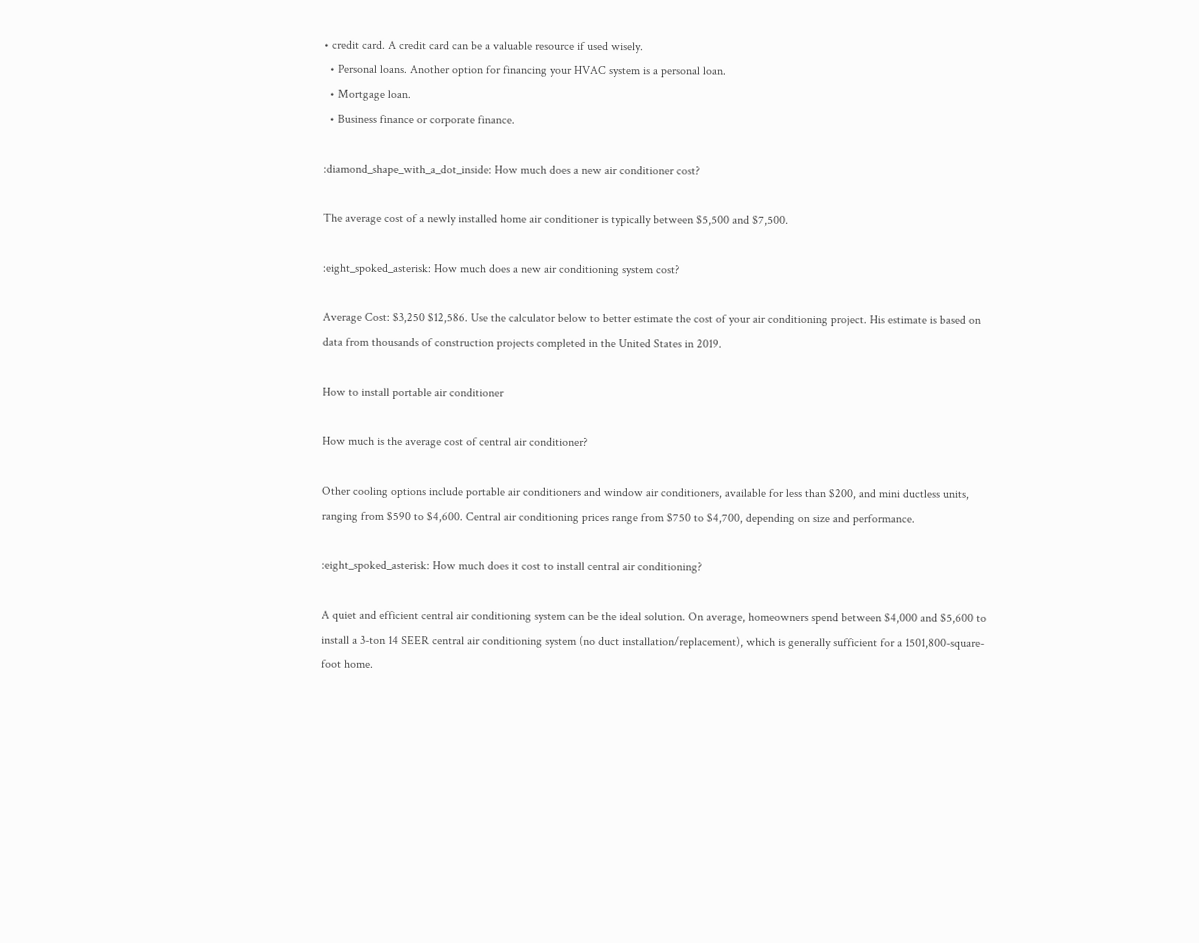• credit card. A credit card can be a valuable resource if used wisely.
  • Personal loans. Another option for financing your HVAC system is a personal loan.
  • Mortgage loan.
  • Business finance or corporate finance.

:diamond_shape_with_a_dot_inside: How much does a new air conditioner cost?

The average cost of a newly installed home air conditioner is typically between $5,500 and $7,500.

:eight_spoked_asterisk: How much does a new air conditioning system cost?

Average Cost: $3,250 $12,586. Use the calculator below to better estimate the cost of your air conditioning project. His estimate is based on data from thousands of construction projects completed in the United States in 2019.

How to install portable air conditioner

How much is the average cost of central air conditioner?

Other cooling options include portable air conditioners and window air conditioners, available for less than $200, and mini ductless units, ranging from $590 to $4,600. Central air conditioning prices range from $750 to $4,700, depending on size and performance.

:eight_spoked_asterisk: How much does it cost to install central air conditioning?

A quiet and efficient central air conditioning system can be the ideal solution. On average, homeowners spend between $4,000 and $5,600 to install a 3-ton 14 SEER central air conditioning system (no duct installation/replacement), which is generally sufficient for a 1501,800-square-foot home.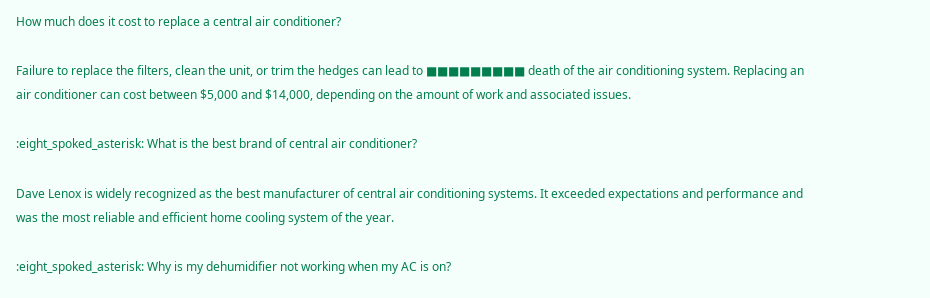How much does it cost to replace a central air conditioner?

Failure to replace the filters, clean the unit, or trim the hedges can lead to ■■■■■■■■■ death of the air conditioning system. Replacing an air conditioner can cost between $5,000 and $14,000, depending on the amount of work and associated issues.

:eight_spoked_asterisk: What is the best brand of central air conditioner?

Dave Lenox is widely recognized as the best manufacturer of central air conditioning systems. It exceeded expectations and performance and was the most reliable and efficient home cooling system of the year.

:eight_spoked_asterisk: Why is my dehumidifier not working when my AC is on?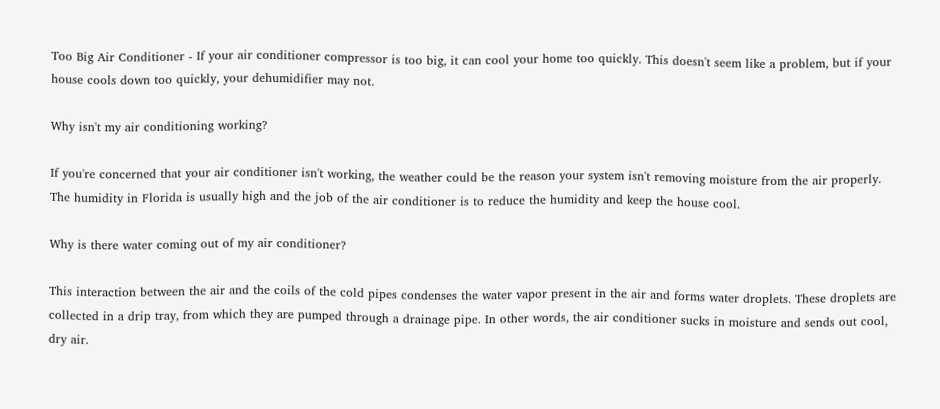Too Big Air Conditioner - If your air conditioner compressor is too big, it can cool your home too quickly. This doesn't seem like a problem, but if your house cools down too quickly, your dehumidifier may not.

Why isn't my air conditioning working?

If you're concerned that your air conditioner isn't working, the weather could be the reason your system isn't removing moisture from the air properly. The humidity in Florida is usually high and the job of the air conditioner is to reduce the humidity and keep the house cool.

Why is there water coming out of my air conditioner?

This interaction between the air and the coils of the cold pipes condenses the water vapor present in the air and forms water droplets. These droplets are collected in a drip tray, from which they are pumped through a drainage pipe. In other words, the air conditioner sucks in moisture and sends out cool, dry air.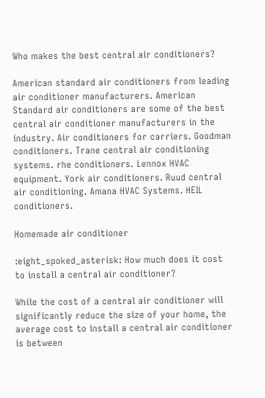Who makes the best central air conditioners?

American standard air conditioners from leading air conditioner manufacturers. American Standard air conditioners are some of the best central air conditioner manufacturers in the industry. Air conditioners for carriers. Goodman conditioners. Trane central air conditioning systems. rhe conditioners. Lennox HVAC equipment. York air conditioners. Ruud central air conditioning. Amana HVAC Systems. HEIL conditioners.

Homemade air conditioner

:eight_spoked_asterisk: How much does it cost to install a central air conditioner?

While the cost of a central air conditioner will significantly reduce the size of your home, the average cost to install a central air conditioner is between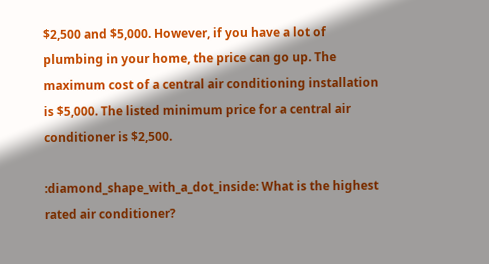$2,500 and $5,000. However, if you have a lot of plumbing in your home, the price can go up. The maximum cost of a central air conditioning installation is $5,000. The listed minimum price for a central air conditioner is $2,500.

:diamond_shape_with_a_dot_inside: What is the highest rated air conditioner?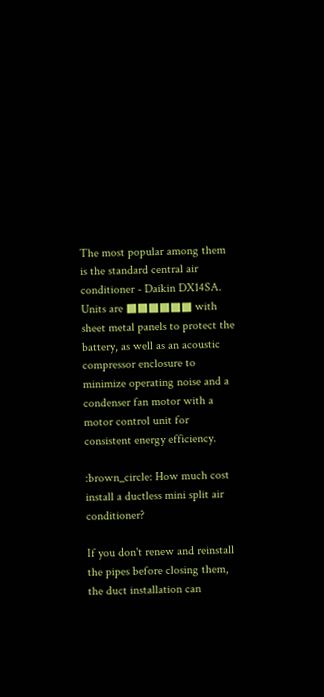The most popular among them is the standard central air conditioner - Daikin DX14SA. Units are ■■■■■■ with sheet metal panels to protect the battery, as well as an acoustic compressor enclosure to minimize operating noise and a condenser fan motor with a motor control unit for consistent energy efficiency.

:brown_circle: How much cost install a ductless mini split air conditioner?

If you don't renew and reinstall the pipes before closing them, the duct installation can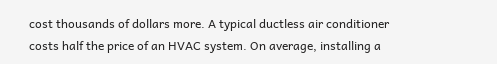cost thousands of dollars more. A typical ductless air conditioner costs half the price of an HVAC system. On average, installing a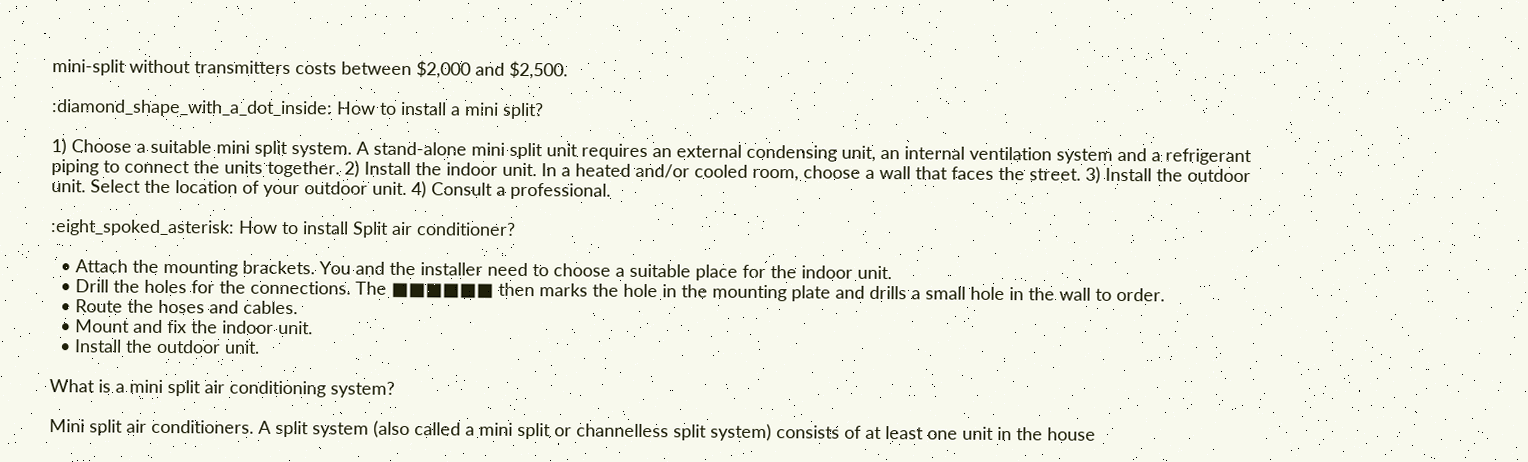mini-split without transmitters costs between $2,000 and $2,500.

:diamond_shape_with_a_dot_inside: How to install a mini split?

1) Choose a suitable mini split system. A stand-alone mini split unit requires an external condensing unit, an internal ventilation system and a refrigerant piping to connect the units together. 2) Install the indoor unit. In a heated and/or cooled room, choose a wall that faces the street. 3) Install the outdoor unit. Select the location of your outdoor unit. 4) Consult a professional.

:eight_spoked_asterisk: How to install Split air conditioner?

  • Attach the mounting brackets. You and the installer need to choose a suitable place for the indoor unit.
  • Drill the holes for the connections. The ■■■■■■ then marks the hole in the mounting plate and drills a small hole in the wall to order.
  • Route the hoses and cables.
  • Mount and fix the indoor unit.
  • Install the outdoor unit.

What is a mini split air conditioning system?

Mini split air conditioners. A split system (also called a mini split or channelless split system) consists of at least one unit in the house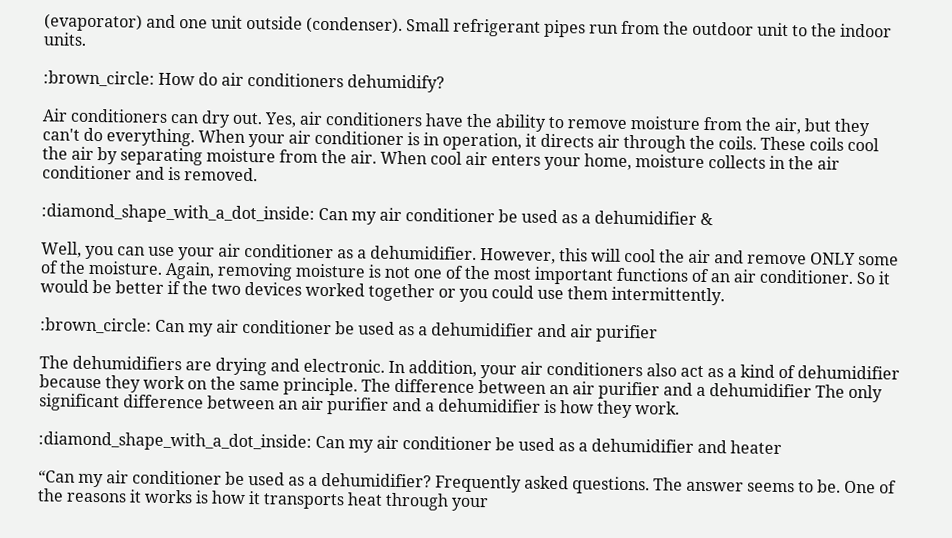(evaporator) and one unit outside (condenser). Small refrigerant pipes run from the outdoor unit to the indoor units.

:brown_circle: How do air conditioners dehumidify?

Air conditioners can dry out. Yes, air conditioners have the ability to remove moisture from the air, but they can't do everything. When your air conditioner is in operation, it directs air through the coils. These coils cool the air by separating moisture from the air. When cool air enters your home, moisture collects in the air conditioner and is removed.

:diamond_shape_with_a_dot_inside: Can my air conditioner be used as a dehumidifier &

Well, you can use your air conditioner as a dehumidifier. However, this will cool the air and remove ONLY some of the moisture. Again, removing moisture is not one of the most important functions of an air conditioner. So it would be better if the two devices worked together or you could use them intermittently.

:brown_circle: Can my air conditioner be used as a dehumidifier and air purifier

The dehumidifiers are drying and electronic. In addition, your air conditioners also act as a kind of dehumidifier because they work on the same principle. The difference between an air purifier and a dehumidifier The only significant difference between an air purifier and a dehumidifier is how they work.

:diamond_shape_with_a_dot_inside: Can my air conditioner be used as a dehumidifier and heater

“Can my air conditioner be used as a dehumidifier? Frequently asked questions. The answer seems to be. One of the reasons it works is how it transports heat through your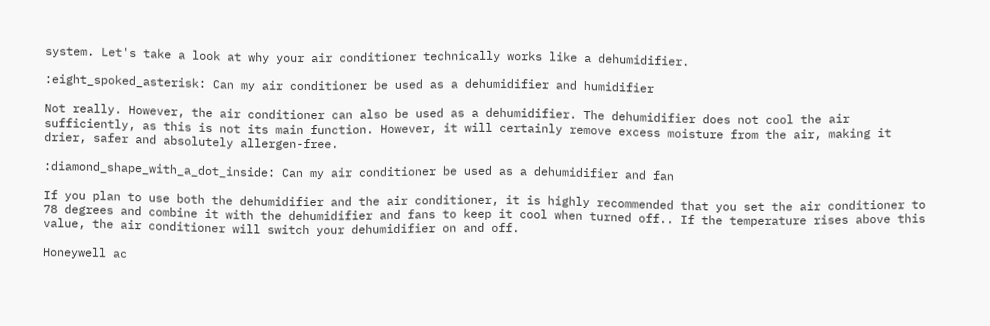system. Let's take a look at why your air conditioner technically works like a dehumidifier.

:eight_spoked_asterisk: Can my air conditioner be used as a dehumidifier and humidifier

Not really. However, the air conditioner can also be used as a dehumidifier. The dehumidifier does not cool the air sufficiently, as this is not its main function. However, it will certainly remove excess moisture from the air, making it drier, safer and absolutely allergen-free.

:diamond_shape_with_a_dot_inside: Can my air conditioner be used as a dehumidifier and fan

If you plan to use both the dehumidifier and the air conditioner, it is highly recommended that you set the air conditioner to 78 degrees and combine it with the dehumidifier and fans to keep it cool when turned off.. If the temperature rises above this value, the air conditioner will switch your dehumidifier on and off.

Honeywell ac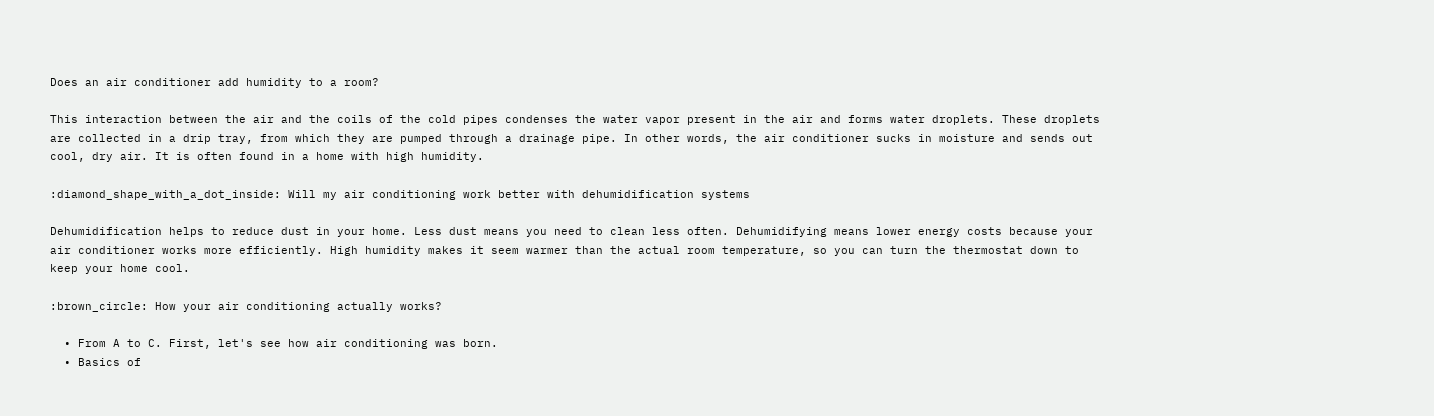Does an air conditioner add humidity to a room?

This interaction between the air and the coils of the cold pipes condenses the water vapor present in the air and forms water droplets. These droplets are collected in a drip tray, from which they are pumped through a drainage pipe. In other words, the air conditioner sucks in moisture and sends out cool, dry air. It is often found in a home with high humidity.

:diamond_shape_with_a_dot_inside: Will my air conditioning work better with dehumidification systems

Dehumidification helps to reduce dust in your home. Less dust means you need to clean less often. Dehumidifying means lower energy costs because your air conditioner works more efficiently. High humidity makes it seem warmer than the actual room temperature, so you can turn the thermostat down to keep your home cool.

:brown_circle: How your air conditioning actually works?

  • From A to C. First, let's see how air conditioning was born.
  • Basics of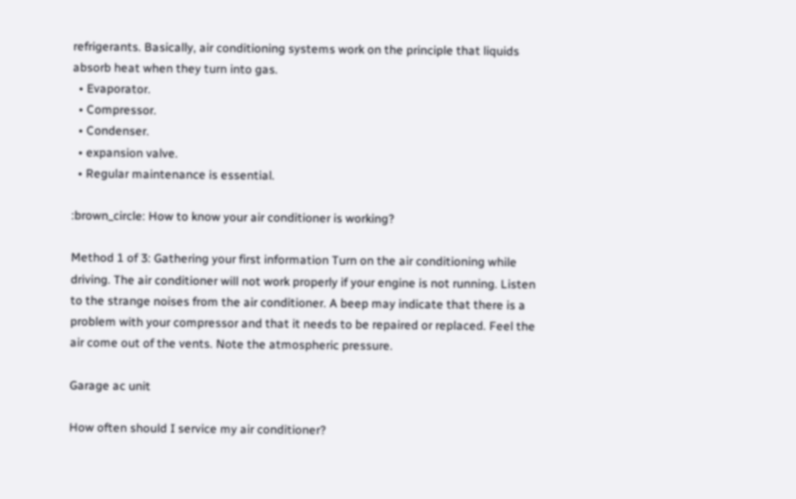refrigerants. Basically, air conditioning systems work on the principle that liquids absorb heat when they turn into gas.
  • Evaporator.
  • Compressor.
  • Condenser.
  • expansion valve.
  • Regular maintenance is essential.

:brown_circle: How to know your air conditioner is working?

Method 1 of 3: Gathering your first information Turn on the air conditioning while driving. The air conditioner will not work properly if your engine is not running. Listen to the strange noises from the air conditioner. A beep may indicate that there is a problem with your compressor and that it needs to be repaired or replaced. Feel the air come out of the vents. Note the atmospheric pressure.

Garage ac unit

How often should I service my air conditioner?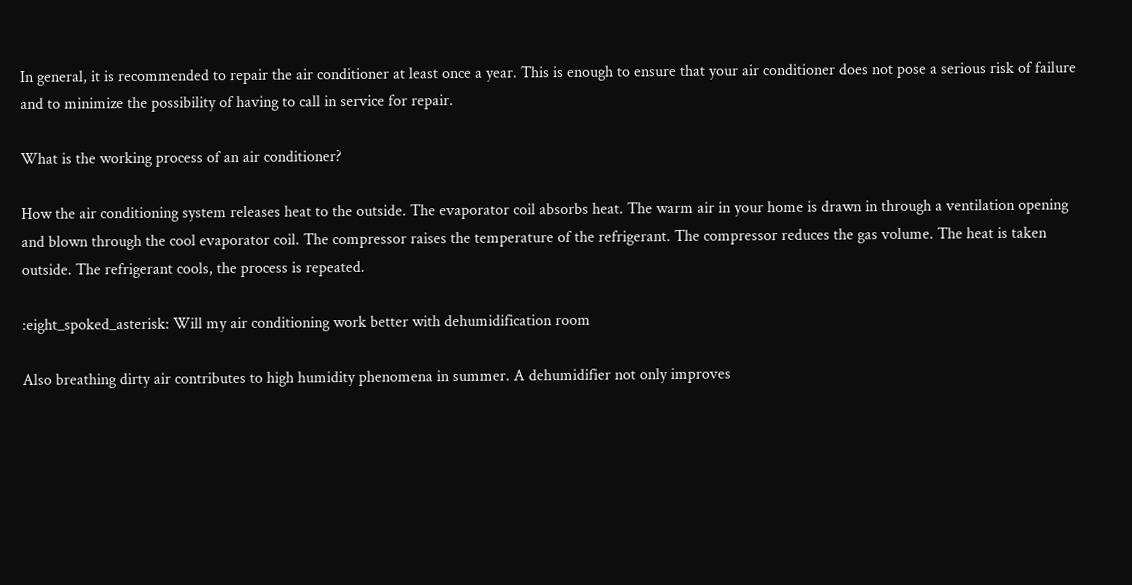In general, it is recommended to repair the air conditioner at least once a year. This is enough to ensure that your air conditioner does not pose a serious risk of failure and to minimize the possibility of having to call in service for repair.

What is the working process of an air conditioner?

How the air conditioning system releases heat to the outside. The evaporator coil absorbs heat. The warm air in your home is drawn in through a ventilation opening and blown through the cool evaporator coil. The compressor raises the temperature of the refrigerant. The compressor reduces the gas volume. The heat is taken outside. The refrigerant cools, the process is repeated.

:eight_spoked_asterisk: Will my air conditioning work better with dehumidification room

Also breathing dirty air contributes to high humidity phenomena in summer. A dehumidifier not only improves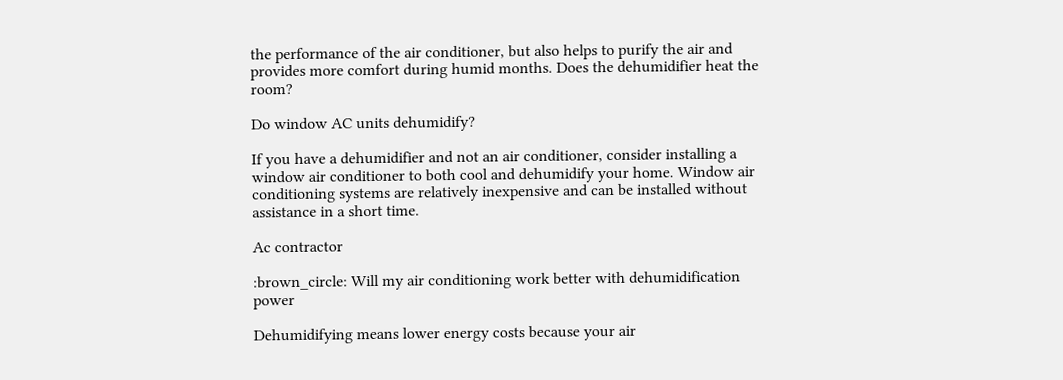the performance of the air conditioner, but also helps to purify the air and provides more comfort during humid months. Does the dehumidifier heat the room?

Do window AC units dehumidify?

If you have a dehumidifier and not an air conditioner, consider installing a window air conditioner to both cool and dehumidify your home. Window air conditioning systems are relatively inexpensive and can be installed without assistance in a short time.

Ac contractor

:brown_circle: Will my air conditioning work better with dehumidification power

Dehumidifying means lower energy costs because your air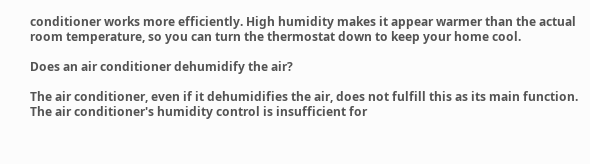conditioner works more efficiently. High humidity makes it appear warmer than the actual room temperature, so you can turn the thermostat down to keep your home cool.

Does an air conditioner dehumidify the air?

The air conditioner, even if it dehumidifies the air, does not fulfill this as its main function. The air conditioner's humidity control is insufficient for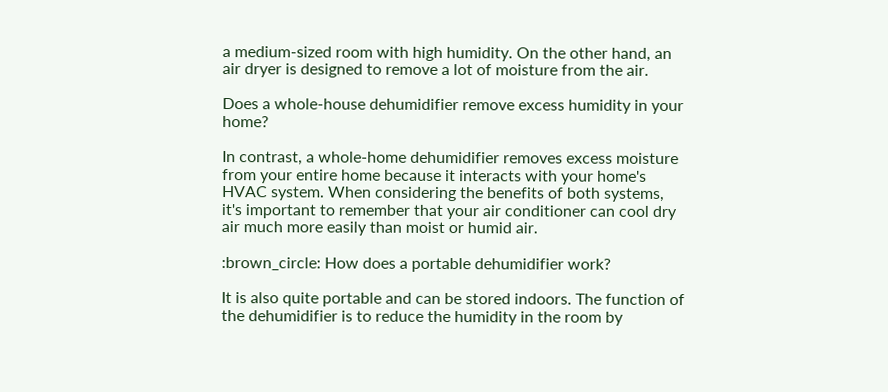a medium-sized room with high humidity. On the other hand, an air dryer is designed to remove a lot of moisture from the air.

Does a whole-house dehumidifier remove excess humidity in your home?

In contrast, a whole-home dehumidifier removes excess moisture from your entire home because it interacts with your home's HVAC system. When considering the benefits of both systems, it's important to remember that your air conditioner can cool dry air much more easily than moist or humid air.

:brown_circle: How does a portable dehumidifier work?

It is also quite portable and can be stored indoors. The function of the dehumidifier is to reduce the humidity in the room by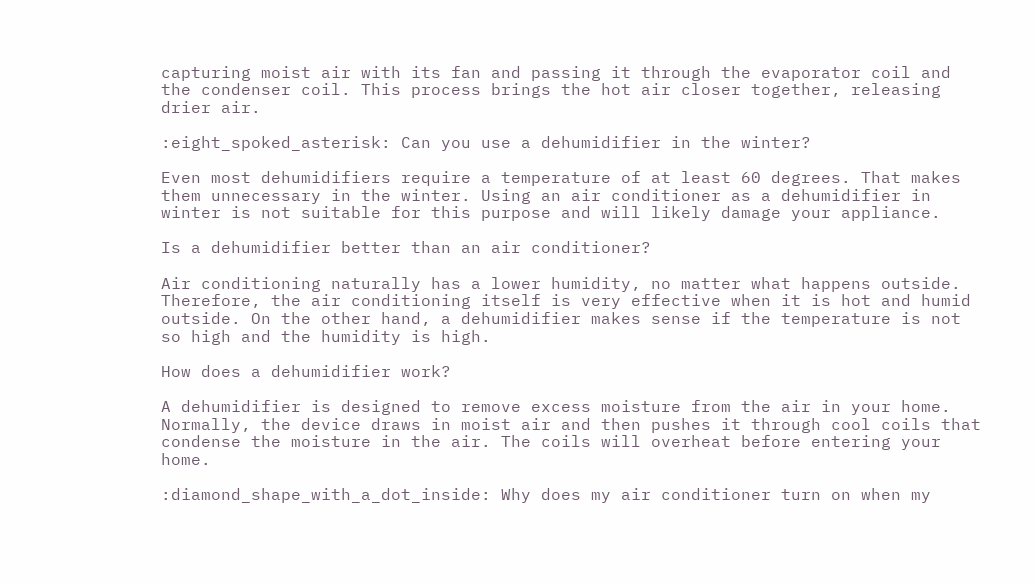capturing moist air with its fan and passing it through the evaporator coil and the condenser coil. This process brings the hot air closer together, releasing drier air.

:eight_spoked_asterisk: Can you use a dehumidifier in the winter?

Even most dehumidifiers require a temperature of at least 60 degrees. That makes them unnecessary in the winter. Using an air conditioner as a dehumidifier in winter is not suitable for this purpose and will likely damage your appliance.

Is a dehumidifier better than an air conditioner?

Air conditioning naturally has a lower humidity, no matter what happens outside. Therefore, the air conditioning itself is very effective when it is hot and humid outside. On the other hand, a dehumidifier makes sense if the temperature is not so high and the humidity is high.

How does a dehumidifier work?

A dehumidifier is designed to remove excess moisture from the air in your home. Normally, the device draws in moist air and then pushes it through cool coils that condense the moisture in the air. The coils will overheat before entering your home.

:diamond_shape_with_a_dot_inside: Why does my air conditioner turn on when my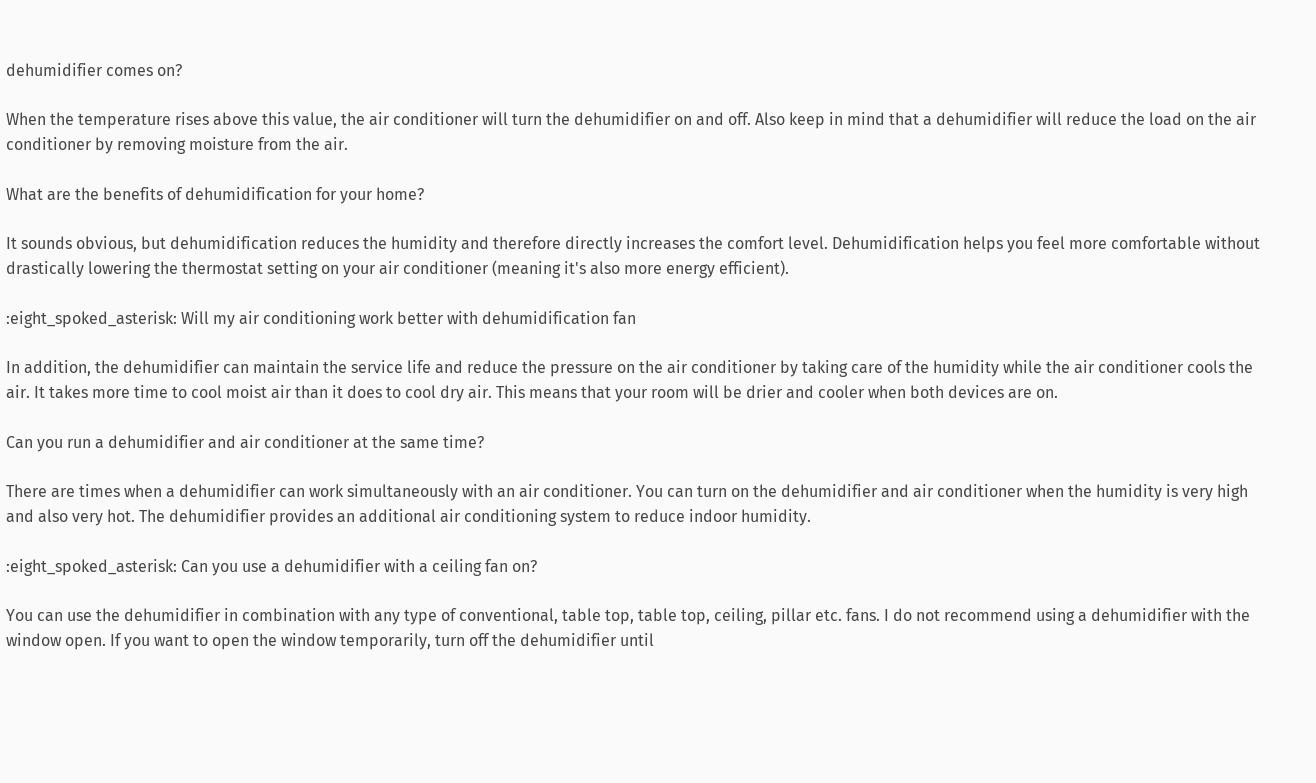dehumidifier comes on?

When the temperature rises above this value, the air conditioner will turn the dehumidifier on and off. Also keep in mind that a dehumidifier will reduce the load on the air conditioner by removing moisture from the air.

What are the benefits of dehumidification for your home?

It sounds obvious, but dehumidification reduces the humidity and therefore directly increases the comfort level. Dehumidification helps you feel more comfortable without drastically lowering the thermostat setting on your air conditioner (meaning it's also more energy efficient).

:eight_spoked_asterisk: Will my air conditioning work better with dehumidification fan

In addition, the dehumidifier can maintain the service life and reduce the pressure on the air conditioner by taking care of the humidity while the air conditioner cools the air. It takes more time to cool moist air than it does to cool dry air. This means that your room will be drier and cooler when both devices are on.

Can you run a dehumidifier and air conditioner at the same time?

There are times when a dehumidifier can work simultaneously with an air conditioner. You can turn on the dehumidifier and air conditioner when the humidity is very high and also very hot. The dehumidifier provides an additional air conditioning system to reduce indoor humidity.

:eight_spoked_asterisk: Can you use a dehumidifier with a ceiling fan on?

You can use the dehumidifier in combination with any type of conventional, table top, table top, ceiling, pillar etc. fans. I do not recommend using a dehumidifier with the window open. If you want to open the window temporarily, turn off the dehumidifier until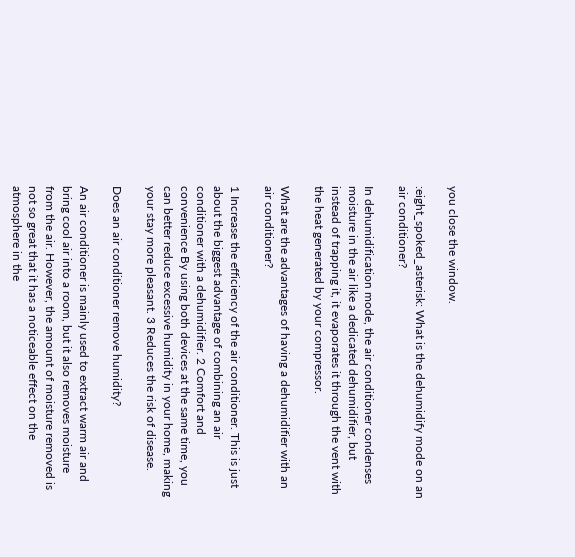you close the window.

:eight_spoked_asterisk: What is the dehumidify mode on an air conditioner?

In dehumidification mode, the air conditioner condenses moisture in the air like a dedicated dehumidifier, but instead of trapping it, it evaporates it through the vent with the heat generated by your compressor.

What are the advantages of having a dehumidifier with an air conditioner?

1 Increase the efficiency of the air conditioner. This is just about the biggest advantage of combining an air conditioner with a dehumidifier. 2 Comfort and convenience By using both devices at the same time, you can better reduce excessive humidity in your home, making your stay more pleasant. 3 Reduces the risk of disease.

Does an air conditioner remove humidity?

An air conditioner is mainly used to extract warm air and bring cool air into a room, but it also removes moisture from the air. However, the amount of moisture removed is not so great that it has a noticeable effect on the atmosphere in the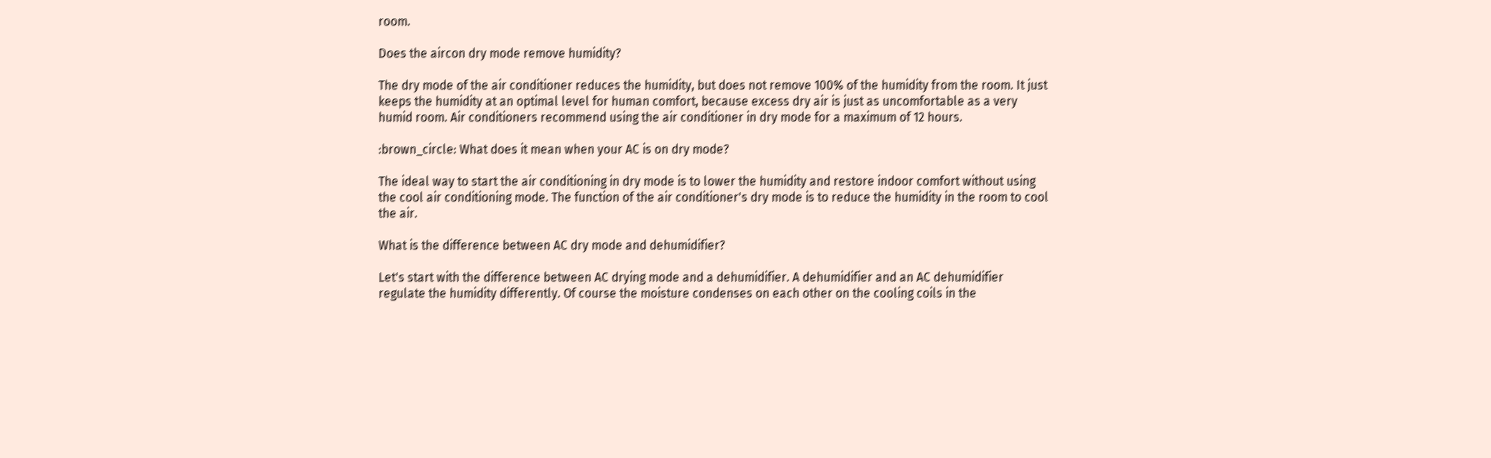room.

Does the aircon dry mode remove humidity?

The dry mode of the air conditioner reduces the humidity, but does not remove 100% of the humidity from the room. It just keeps the humidity at an optimal level for human comfort, because excess dry air is just as uncomfortable as a very humid room. Air conditioners recommend using the air conditioner in dry mode for a maximum of 12 hours.

:brown_circle: What does it mean when your AC is on dry mode?

The ideal way to start the air conditioning in dry mode is to lower the humidity and restore indoor comfort without using the cool air conditioning mode. The function of the air conditioner's dry mode is to reduce the humidity in the room to cool the air.

What is the difference between AC dry mode and dehumidifier?

Let's start with the difference between AC drying mode and a dehumidifier. A dehumidifier and an AC dehumidifier regulate the humidity differently. Of course the moisture condenses on each other on the cooling coils in the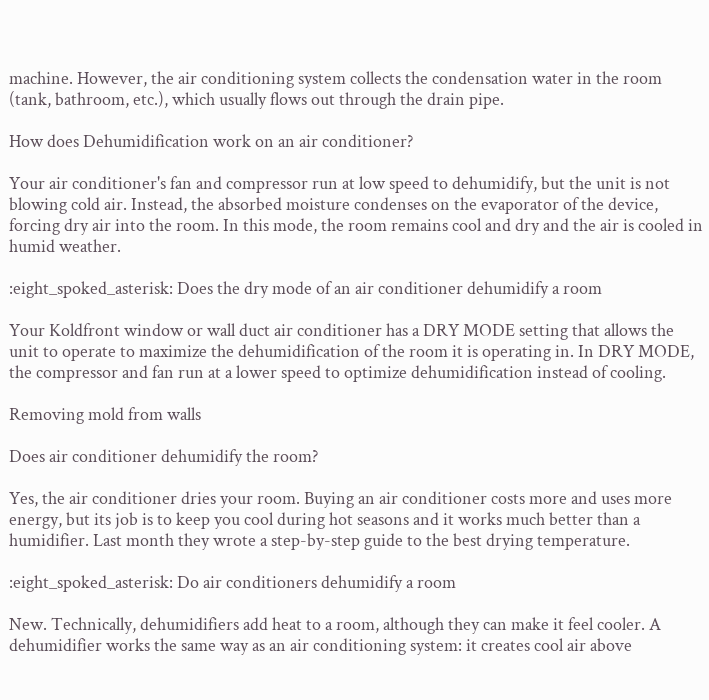machine. However, the air conditioning system collects the condensation water in the room (tank, bathroom, etc.), which usually flows out through the drain pipe.

How does Dehumidification work on an air conditioner?

Your air conditioner's fan and compressor run at low speed to dehumidify, but the unit is not blowing cold air. Instead, the absorbed moisture condenses on the evaporator of the device, forcing dry air into the room. In this mode, the room remains cool and dry and the air is cooled in humid weather.

:eight_spoked_asterisk: Does the dry mode of an air conditioner dehumidify a room

Your Koldfront window or wall duct air conditioner has a DRY MODE setting that allows the unit to operate to maximize the dehumidification of the room it is operating in. In DRY MODE, the compressor and fan run at a lower speed to optimize dehumidification instead of cooling.

Removing mold from walls

Does air conditioner dehumidify the room?

Yes, the air conditioner dries your room. Buying an air conditioner costs more and uses more energy, but its job is to keep you cool during hot seasons and it works much better than a humidifier. Last month they wrote a step-by-step guide to the best drying temperature.

:eight_spoked_asterisk: Do air conditioners dehumidify a room

New. Technically, dehumidifiers add heat to a room, although they can make it feel cooler. A dehumidifier works the same way as an air conditioning system: it creates cool air above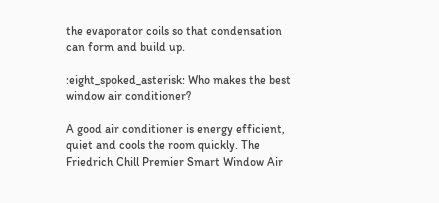the evaporator coils so that condensation can form and build up.

:eight_spoked_asterisk: Who makes the best window air conditioner?

A good air conditioner is energy efficient, quiet and cools the room quickly. The Friedrich Chill Premier Smart Window Air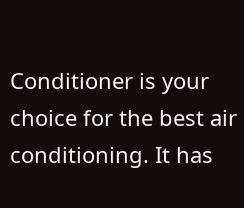Conditioner is your choice for the best air conditioning. It has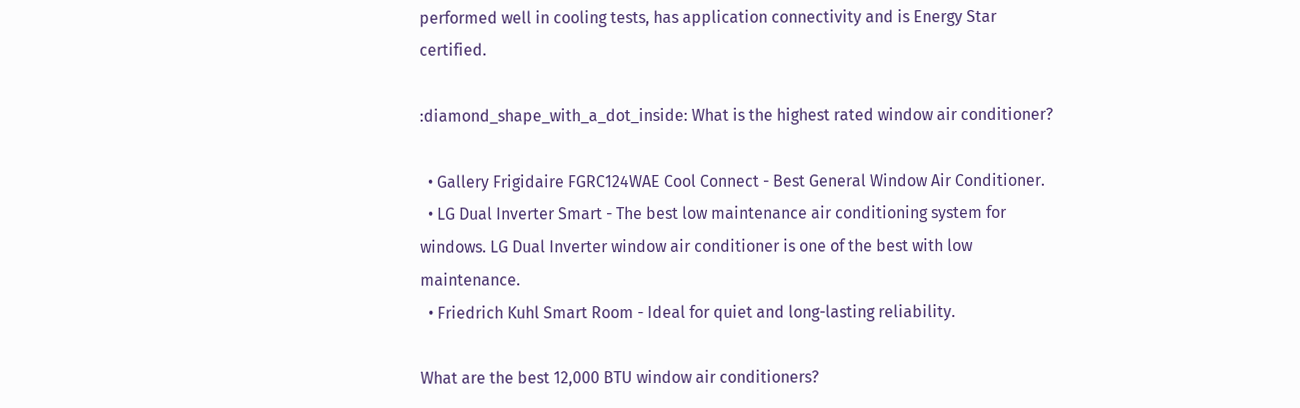performed well in cooling tests, has application connectivity and is Energy Star certified.

:diamond_shape_with_a_dot_inside: What is the highest rated window air conditioner?

  • Gallery Frigidaire FGRC124WAE Cool Connect - Best General Window Air Conditioner.
  • LG Dual Inverter Smart - The best low maintenance air conditioning system for windows. LG Dual Inverter window air conditioner is one of the best with low maintenance.
  • Friedrich Kuhl Smart Room - Ideal for quiet and long-lasting reliability.

What are the best 12,000 BTU window air conditioners?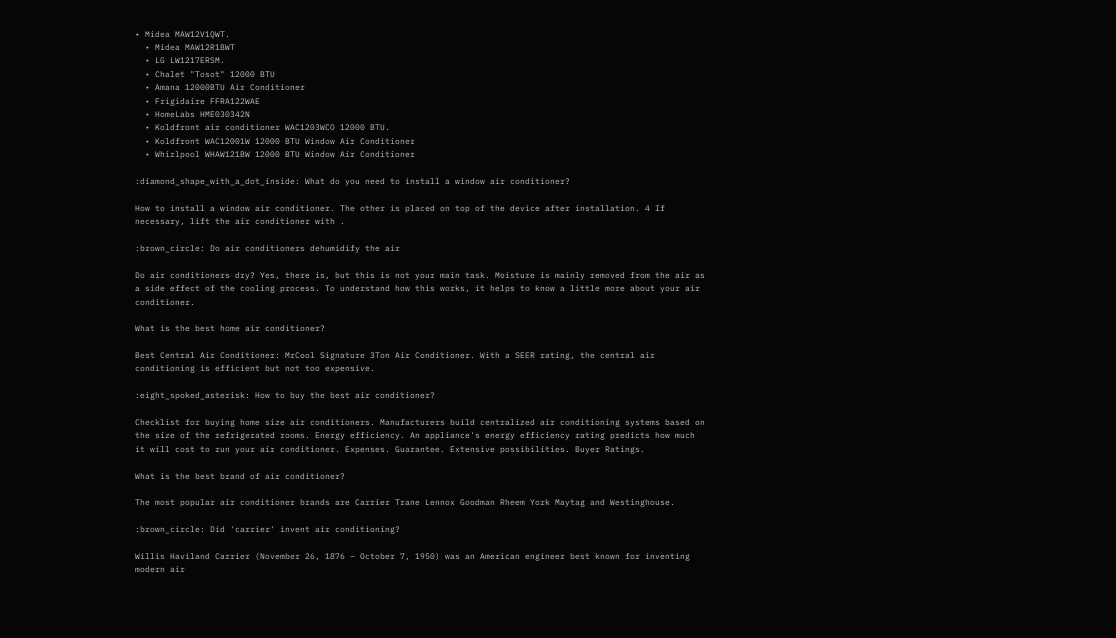• Midea MAW12V1QWT.
  • Midea MAW12R1BWT
  • LG LW1217ERSM.
  • Chalet "Tosot" 12000 BTU
  • Amana 12000BTU Air Conditioner
  • Frigidaire FFRA122WAE
  • HomeLabs HME030342N
  • Koldfront air conditioner WAC1203WCO 12000 BTU.
  • Koldfront WAC12001W 12000 BTU Window Air Conditioner
  • Whirlpool WHAW121BW 12000 BTU Window Air Conditioner

:diamond_shape_with_a_dot_inside: What do you need to install a window air conditioner?

How to install a window air conditioner. The other is placed on top of the device after installation. 4 If necessary, lift the air conditioner with .

:brown_circle: Do air conditioners dehumidify the air

Do air conditioners dry? Yes, there is, but this is not your main task. Moisture is mainly removed from the air as a side effect of the cooling process. To understand how this works, it helps to know a little more about your air conditioner.

What is the best home air conditioner?

Best Central Air Conditioner: MrCool Signature 3Ton Air Conditioner. With a SEER rating, the central air conditioning is efficient but not too expensive.

:eight_spoked_asterisk: How to buy the best air conditioner?

Checklist for buying home size air conditioners. Manufacturers build centralized air conditioning systems based on the size of the refrigerated rooms. Energy efficiency. An appliance's energy efficiency rating predicts how much it will cost to run your air conditioner. Expenses. Guarantee. Extensive possibilities. Buyer Ratings.

What is the best brand of air conditioner?

The most popular air conditioner brands are Carrier Trane Lennox Goodman Rheem York Maytag and Westinghouse.

:brown_circle: Did 'carrier' invent air conditioning?

Willis Haviland Carrier (November 26, 1876 – October 7, 1950) was an American engineer best known for inventing modern air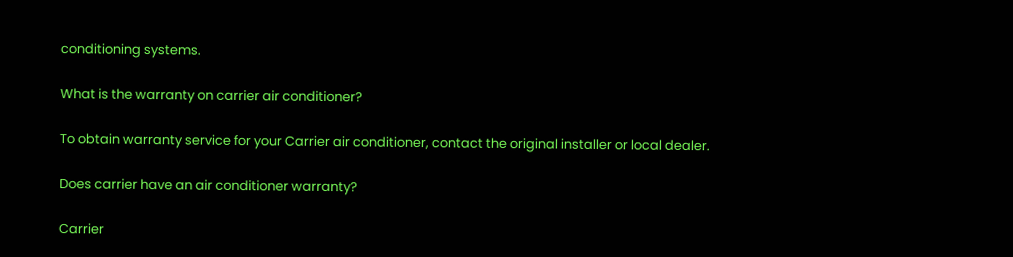conditioning systems.

What is the warranty on carrier air conditioner?

To obtain warranty service for your Carrier air conditioner, contact the original installer or local dealer.

Does carrier have an air conditioner warranty?

Carrier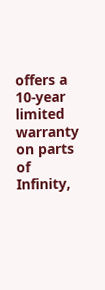offers a 10-year limited warranty on parts of Infinity,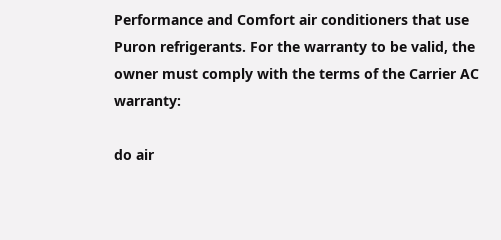Performance and Comfort air conditioners that use Puron refrigerants. For the warranty to be valid, the owner must comply with the terms of the Carrier AC warranty:

do air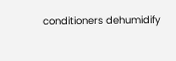conditioners dehumidify